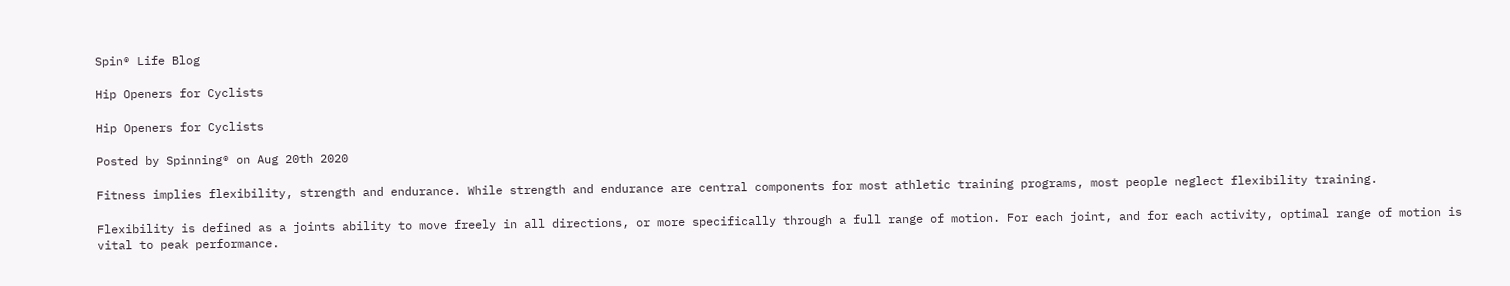Spin® Life Blog

Hip Openers for Cyclists

Hip Openers for Cyclists

Posted by Spinning® on Aug 20th 2020

Fitness implies flexibility, strength and endurance. While strength and endurance are central components for most athletic training programs, most people neglect flexibility training.

Flexibility is defined as a joints ability to move freely in all directions, or more specifically through a full range of motion. For each joint, and for each activity, optimal range of motion is vital to peak performance.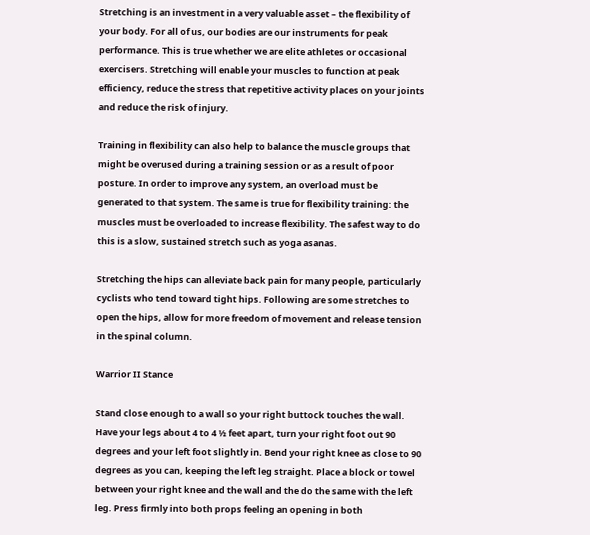Stretching is an investment in a very valuable asset – the flexibility of your body. For all of us, our bodies are our instruments for peak performance. This is true whether we are elite athletes or occasional exercisers. Stretching will enable your muscles to function at peak efficiency, reduce the stress that repetitive activity places on your joints and reduce the risk of injury.

Training in flexibility can also help to balance the muscle groups that might be overused during a training session or as a result of poor posture. In order to improve any system, an overload must be generated to that system. The same is true for flexibility training: the muscles must be overloaded to increase flexibility. The safest way to do this is a slow, sustained stretch such as yoga asanas.

Stretching the hips can alleviate back pain for many people, particularly cyclists who tend toward tight hips. Following are some stretches to open the hips, allow for more freedom of movement and release tension in the spinal column.

Warrior II Stance

Stand close enough to a wall so your right buttock touches the wall. Have your legs about 4 to 4 ½ feet apart, turn your right foot out 90 degrees and your left foot slightly in. Bend your right knee as close to 90 degrees as you can, keeping the left leg straight. Place a block or towel between your right knee and the wall and the do the same with the left leg. Press firmly into both props feeling an opening in both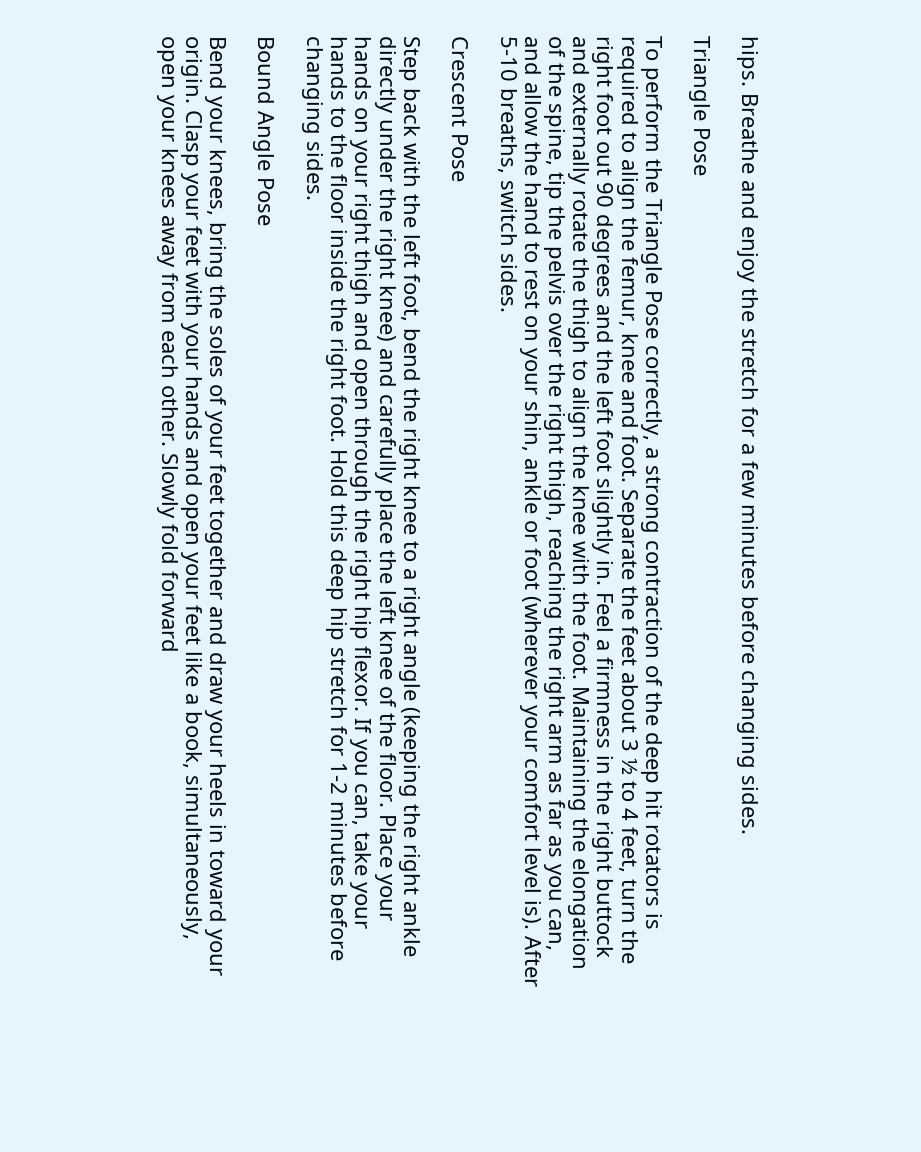hips. Breathe and enjoy the stretch for a few minutes before changing sides.

Triangle Pose

To perform the Triangle Pose correctly, a strong contraction of the deep hit rotators is required to align the femur, knee and foot. Separate the feet about 3 ½ to 4 feet, turn the right foot out 90 degrees and the left foot slightly in. Feel a firmness in the right buttock and externally rotate the thigh to align the knee with the foot. Maintaining the elongation of the spine, tip the pelvis over the right thigh, reaching the right arm as far as you can, and allow the hand to rest on your shin, ankle or foot (wherever your comfort level is). After 5-10 breaths, switch sides.

Crescent Pose

Step back with the left foot, bend the right knee to a right angle (keeping the right ankle directly under the right knee) and carefully place the left knee of the floor. Place your hands on your right thigh and open through the right hip flexor. If you can, take your hands to the floor inside the right foot. Hold this deep hip stretch for 1-2 minutes before changing sides.

Bound Angle Pose

Bend your knees, bring the soles of your feet together and draw your heels in toward your origin. Clasp your feet with your hands and open your feet like a book, simultaneously, open your knees away from each other. Slowly fold forward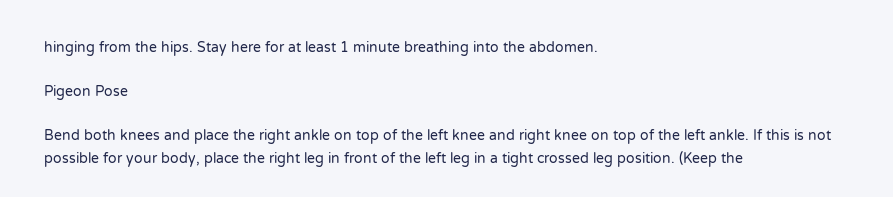hinging from the hips. Stay here for at least 1 minute breathing into the abdomen.

Pigeon Pose

Bend both knees and place the right ankle on top of the left knee and right knee on top of the left ankle. If this is not possible for your body, place the right leg in front of the left leg in a tight crossed leg position. (Keep the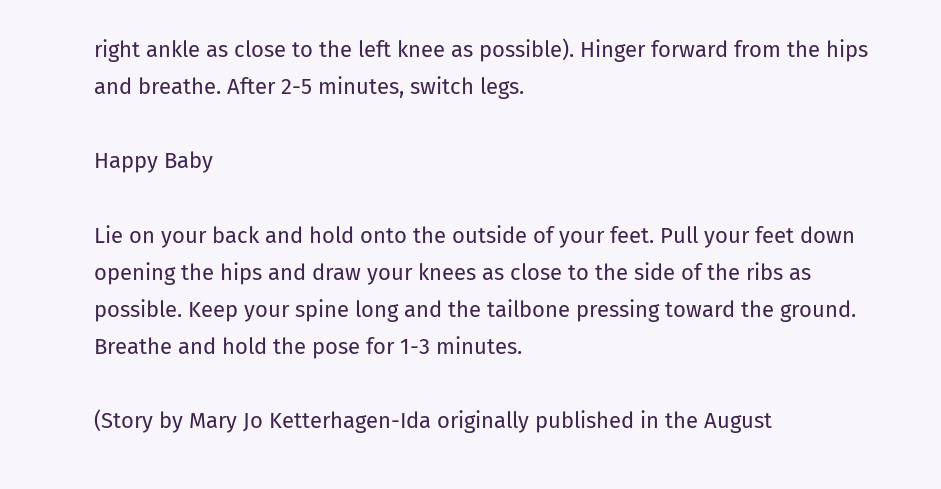right ankle as close to the left knee as possible). Hinger forward from the hips and breathe. After 2-5 minutes, switch legs.

Happy Baby

Lie on your back and hold onto the outside of your feet. Pull your feet down opening the hips and draw your knees as close to the side of the ribs as possible. Keep your spine long and the tailbone pressing toward the ground. Breathe and hold the pose for 1-3 minutes.

(Story by Mary Jo Ketterhagen-Ida originally published in the August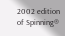2002 edition of Spinning®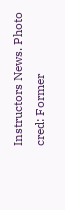Instructors News. Photo cred: Former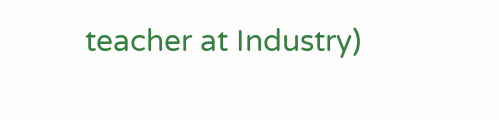teacher at Industry)